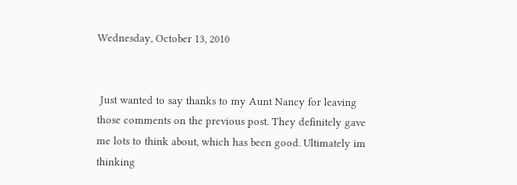Wednesday, October 13, 2010


 Just wanted to say thanks to my Aunt Nancy for leaving those comments on the previous post. They definitely gave me lots to think about, which has been good. Ultimately im thinking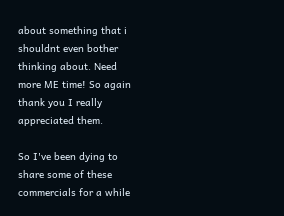about something that i shouldnt even bother thinking about. Need more ME time! So again thank you I really appreciated them.

So I've been dying to share some of these commercials for a while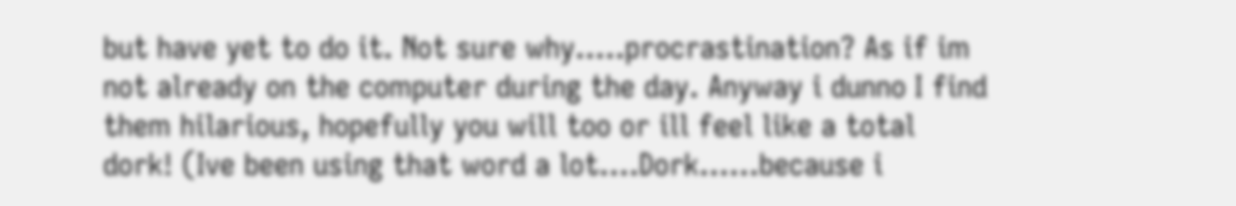but have yet to do it. Not sure why.....procrastination? As if im not already on the computer during the day. Anyway i dunno I find them hilarious, hopefully you will too or ill feel like a total dork! (Ive been using that word a lot....Dork......because i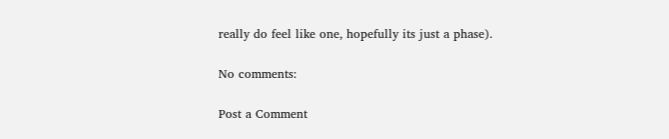really do feel like one, hopefully its just a phase).

No comments:

Post a Comment